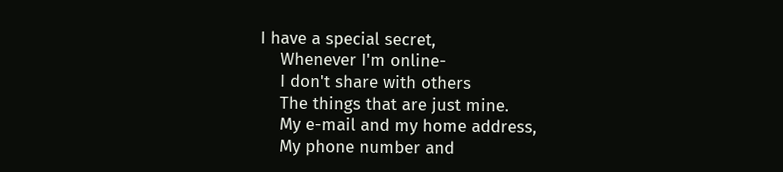I have a special secret,
    Whenever I'm online-
    I don't share with others
    The things that are just mine.
    My e-mail and my home address,
    My phone number and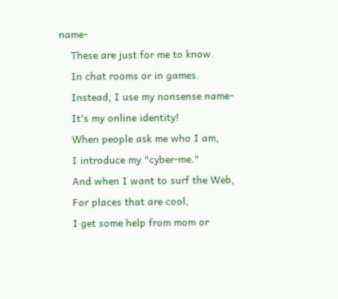name-
    These are just for me to know.
    In chat rooms or in games.
    Instead, I use my nonsense name-
    It's my online identity!
    When people ask me who I am,
    I introduce my "cyber-me."
    And when I want to surf the Web,
    For places that are cool,
    I get some help from mom or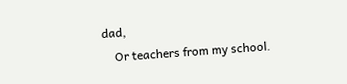dad,
    Or teachers from my school.